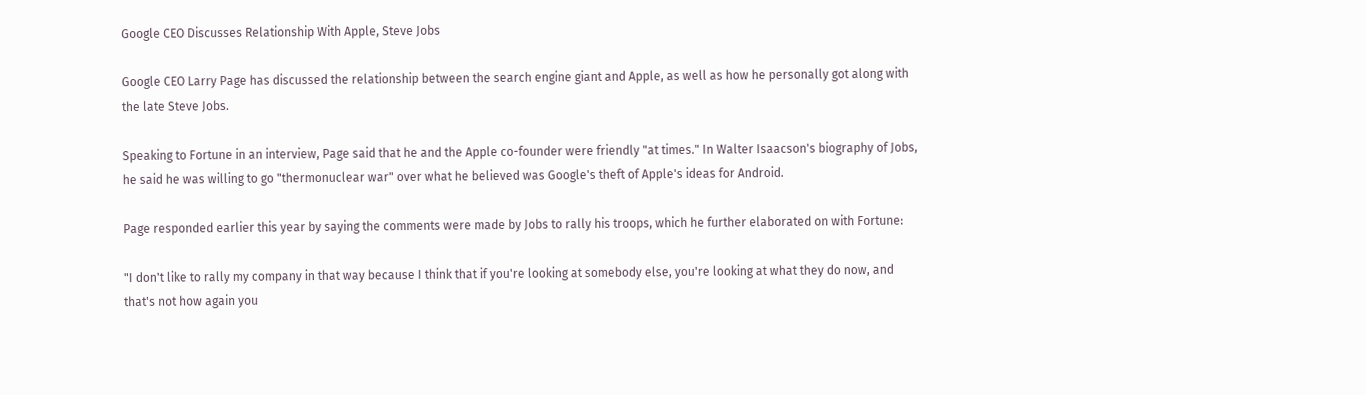Google CEO Discusses Relationship With Apple, Steve Jobs

Google CEO Larry Page has discussed the relationship between the search engine giant and Apple, as well as how he personally got along with the late Steve Jobs.

Speaking to Fortune in an interview, Page said that he and the Apple co-founder were friendly "at times." In Walter Isaacson's biography of Jobs, he said he was willing to go "thermonuclear war" over what he believed was Google's theft of Apple's ideas for Android.

Page responded earlier this year by saying the comments were made by Jobs to rally his troops, which he further elaborated on with Fortune:

"I don't like to rally my company in that way because I think that if you're looking at somebody else, you're looking at what they do now, and that's not how again you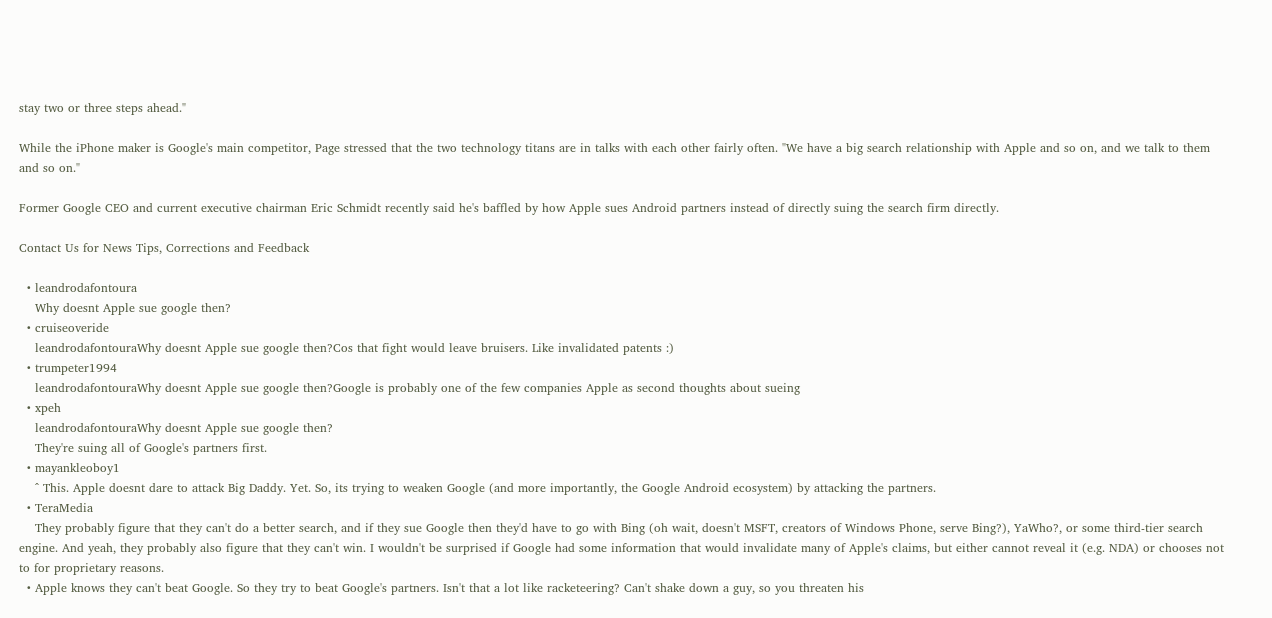stay two or three steps ahead."

While the iPhone maker is Google's main competitor, Page stressed that the two technology titans are in talks with each other fairly often. "We have a big search relationship with Apple and so on, and we talk to them and so on."

Former Google CEO and current executive chairman Eric Schmidt recently said he's baffled by how Apple sues Android partners instead of directly suing the search firm directly.

Contact Us for News Tips, Corrections and Feedback

  • leandrodafontoura
    Why doesnt Apple sue google then?
  • cruiseoveride
    leandrodafontouraWhy doesnt Apple sue google then?Cos that fight would leave bruisers. Like invalidated patents :)
  • trumpeter1994
    leandrodafontouraWhy doesnt Apple sue google then?Google is probably one of the few companies Apple as second thoughts about sueing
  • xpeh
    leandrodafontouraWhy doesnt Apple sue google then?
    They're suing all of Google's partners first.
  • mayankleoboy1
    ^ This. Apple doesnt dare to attack Big Daddy. Yet. So, its trying to weaken Google (and more importantly, the Google Android ecosystem) by attacking the partners.
  • TeraMedia
    They probably figure that they can't do a better search, and if they sue Google then they'd have to go with Bing (oh wait, doesn't MSFT, creators of Windows Phone, serve Bing?), YaWho?, or some third-tier search engine. And yeah, they probably also figure that they can't win. I wouldn't be surprised if Google had some information that would invalidate many of Apple's claims, but either cannot reveal it (e.g. NDA) or chooses not to for proprietary reasons.
  • Apple knows they can't beat Google. So they try to beat Google's partners. Isn't that a lot like racketeering? Can't shake down a guy, so you threaten his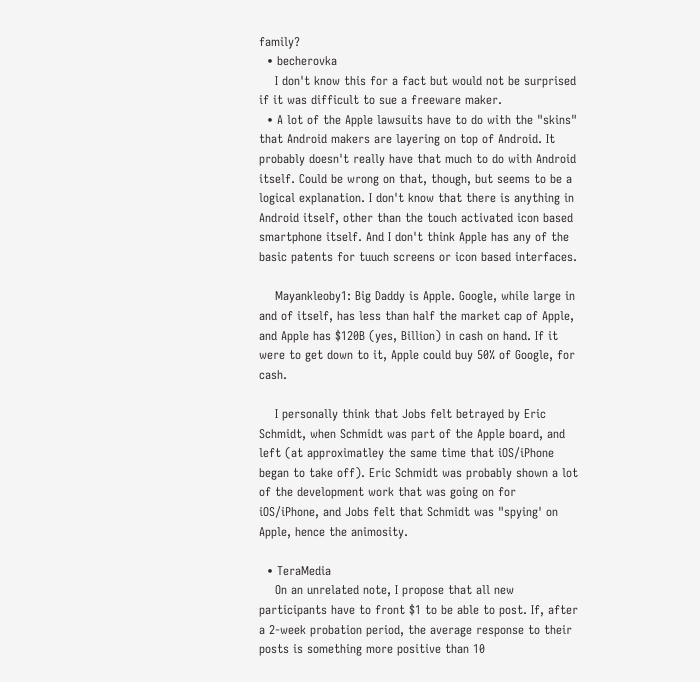family?
  • becherovka
    I don't know this for a fact but would not be surprised if it was difficult to sue a freeware maker.
  • A lot of the Apple lawsuits have to do with the "skins" that Android makers are layering on top of Android. It probably doesn't really have that much to do with Android itself. Could be wrong on that, though, but seems to be a logical explanation. I don't know that there is anything in Android itself, other than the touch activated icon based smartphone itself. And I don't think Apple has any of the basic patents for tuuch screens or icon based interfaces.

    Mayankleoby1: Big Daddy is Apple. Google, while large in and of itself, has less than half the market cap of Apple, and Apple has $120B (yes, Billion) in cash on hand. If it were to get down to it, Apple could buy 50% of Google, for cash.

    I personally think that Jobs felt betrayed by Eric Schmidt, when Schmidt was part of the Apple board, and left (at approximatley the same time that iOS/iPhone began to take off). Eric Schmidt was probably shown a lot of the development work that was going on for iOS/iPhone, and Jobs felt that Schmidt was "spying' on Apple, hence the animosity.

  • TeraMedia
    On an unrelated note, I propose that all new participants have to front $1 to be able to post. If, after a 2-week probation period, the average response to their posts is something more positive than 10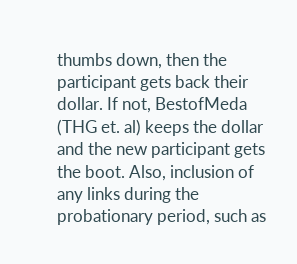thumbs down, then the participant gets back their dollar. If not, BestofMeda (THG et. al) keeps the dollar and the new participant gets the boot. Also, inclusion of any links during the probationary period, such as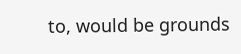to, would be grounds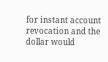for instant account revocation and the dollar would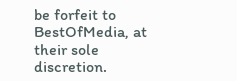be forfeit to BestOfMedia, at their sole discretion.